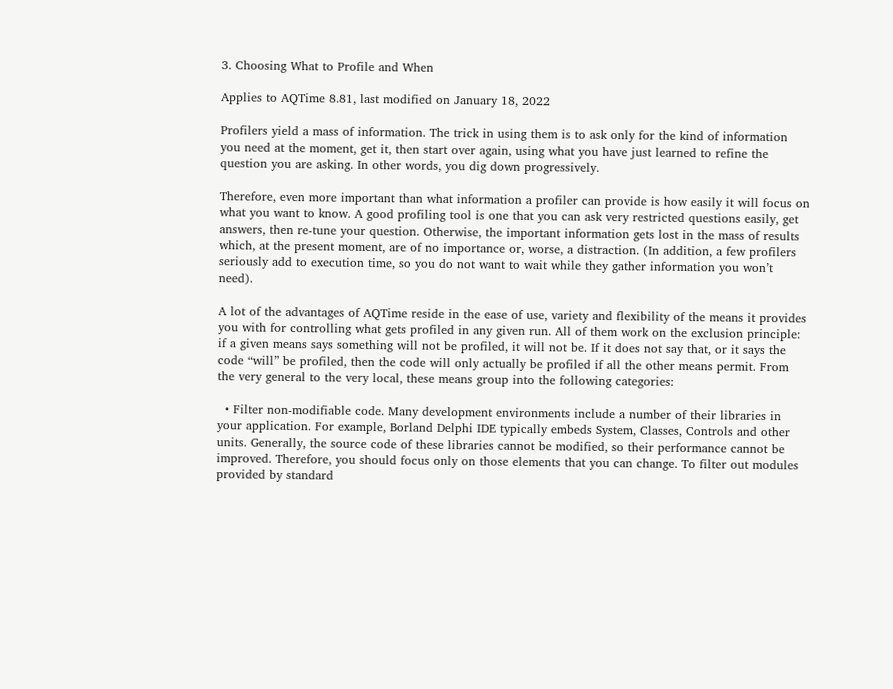3. Choosing What to Profile and When

Applies to AQTime 8.81, last modified on January 18, 2022

Profilers yield a mass of information. The trick in using them is to ask only for the kind of information you need at the moment, get it, then start over again, using what you have just learned to refine the question you are asking. In other words, you dig down progressively.

Therefore, even more important than what information a profiler can provide is how easily it will focus on what you want to know. A good profiling tool is one that you can ask very restricted questions easily, get answers, then re-tune your question. Otherwise, the important information gets lost in the mass of results which, at the present moment, are of no importance or, worse, a distraction. (In addition, a few profilers seriously add to execution time, so you do not want to wait while they gather information you won’t need).

A lot of the advantages of AQTime reside in the ease of use, variety and flexibility of the means it provides you with for controlling what gets profiled in any given run. All of them work on the exclusion principle: if a given means says something will not be profiled, it will not be. If it does not say that, or it says the code “will” be profiled, then the code will only actually be profiled if all the other means permit. From the very general to the very local, these means group into the following categories:

  • Filter non-modifiable code. Many development environments include a number of their libraries in your application. For example, Borland Delphi IDE typically embeds System, Classes, Controls and other units. Generally, the source code of these libraries cannot be modified, so their performance cannot be improved. Therefore, you should focus only on those elements that you can change. To filter out modules provided by standard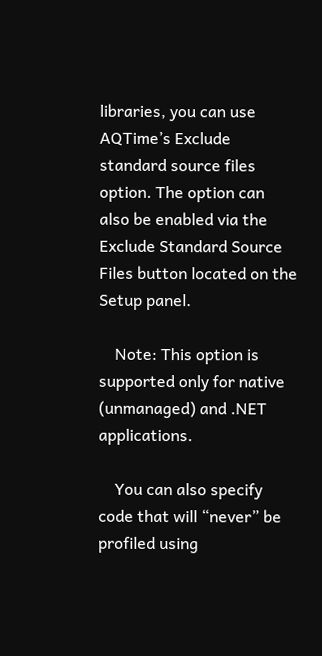libraries, you can use AQTime’s Exclude standard source files option. The option can also be enabled via the Exclude Standard Source Files button located on the Setup panel.

    Note: This option is supported only for native (unmanaged) and .NET applications.

    You can also specify code that will “never” be profiled using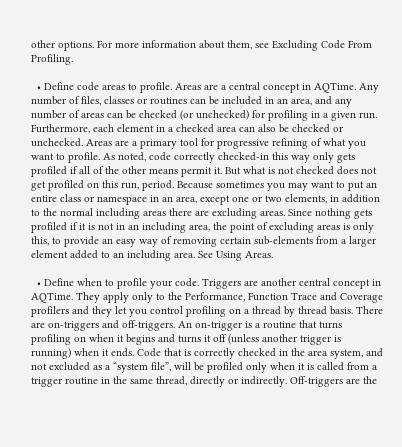other options. For more information about them, see Excluding Code From Profiling.

  • Define code areas to profile. Areas are a central concept in AQTime. Any number of files, classes or routines can be included in an area, and any number of areas can be checked (or unchecked) for profiling in a given run. Furthermore, each element in a checked area can also be checked or unchecked. Areas are a primary tool for progressive refining of what you want to profile. As noted, code correctly checked-in this way only gets profiled if all of the other means permit it. But what is not checked does not get profiled on this run, period. Because sometimes you may want to put an entire class or namespace in an area, except one or two elements, in addition to the normal including areas there are excluding areas. Since nothing gets profiled if it is not in an including area, the point of excluding areas is only this, to provide an easy way of removing certain sub-elements from a larger element added to an including area. See Using Areas.

  • Define when to profile your code. Triggers are another central concept in AQTime. They apply only to the Performance, Function Trace and Coverage profilers and they let you control profiling on a thread by thread basis. There are on-triggers and off-triggers. An on-trigger is a routine that turns profiling on when it begins and turns it off (unless another trigger is running) when it ends. Code that is correctly checked in the area system, and not excluded as a “system file”, will be profiled only when it is called from a trigger routine in the same thread, directly or indirectly. Off-triggers are the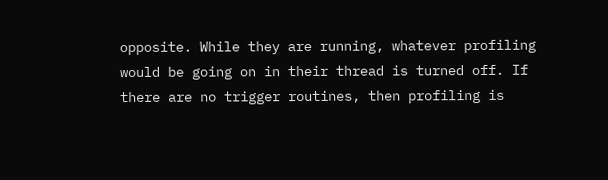opposite. While they are running, whatever profiling would be going on in their thread is turned off. If there are no trigger routines, then profiling is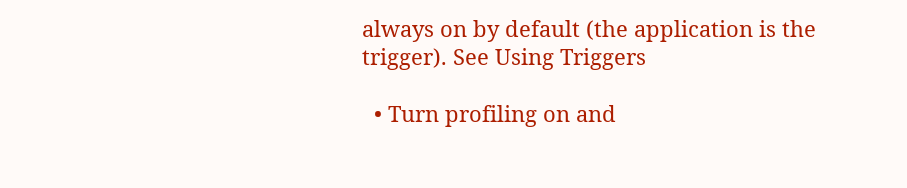always on by default (the application is the trigger). See Using Triggers

  • Turn profiling on and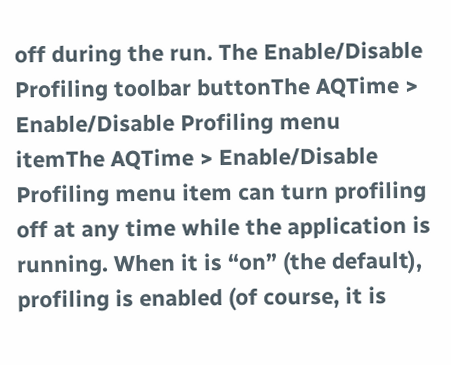off during the run. The Enable/Disable Profiling toolbar buttonThe AQTime > Enable/Disable Profiling menu itemThe AQTime > Enable/Disable Profiling menu item can turn profiling off at any time while the application is running. When it is “on” (the default), profiling is enabled (of course, it is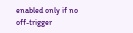enabled only if no off-trigger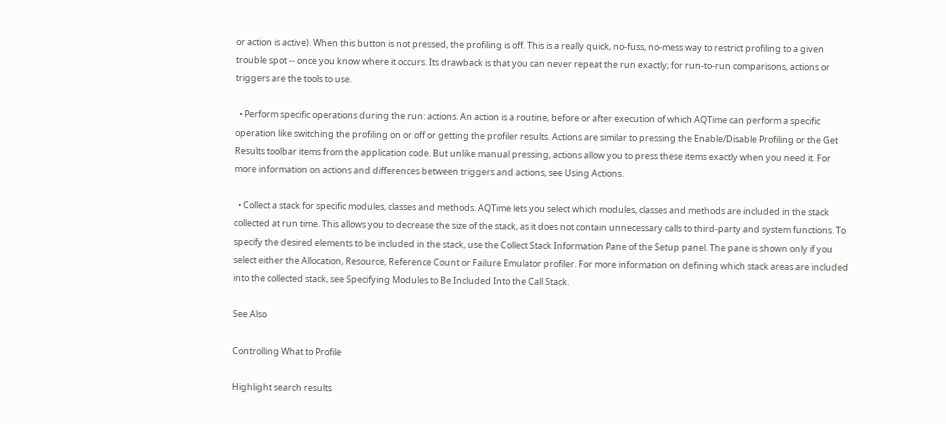or action is active). When this button is not pressed, the profiling is off. This is a really quick, no-fuss, no-mess way to restrict profiling to a given trouble spot -- once you know where it occurs. Its drawback is that you can never repeat the run exactly; for run-to-run comparisons, actions or triggers are the tools to use.

  • Perform specific operations during the run: actions. An action is a routine, before or after execution of which AQTime can perform a specific operation like switching the profiling on or off or getting the profiler results. Actions are similar to pressing the Enable/Disable Profiling or the Get Results toolbar items from the application code. But unlike manual pressing, actions allow you to press these items exactly when you need it. For more information on actions and differences between triggers and actions, see Using Actions.

  • Collect a stack for specific modules, classes and methods. AQTime lets you select which modules, classes and methods are included in the stack collected at run time. This allows you to decrease the size of the stack, as it does not contain unnecessary calls to third-party and system functions. To specify the desired elements to be included in the stack, use the Collect Stack Information Pane of the Setup panel. The pane is shown only if you select either the Allocation, Resource, Reference Count or Failure Emulator profiler. For more information on defining which stack areas are included into the collected stack, see Specifying Modules to Be Included Into the Call Stack.

See Also

Controlling What to Profile

Highlight search results